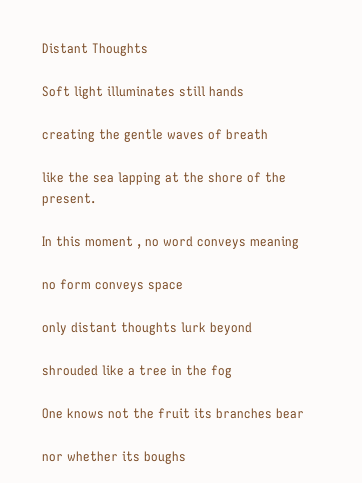Distant Thoughts

Soft light illuminates still hands

creating the gentle waves of breath

like the sea lapping at the shore of the present.

In this moment , no word conveys meaning

no form conveys space

only distant thoughts lurk beyond

shrouded like a tree in the fog

One knows not the fruit its branches bear

nor whether its boughs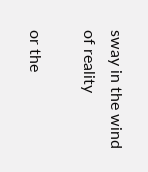sway in the wind of reality

or the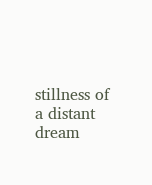stillness of a distant dream